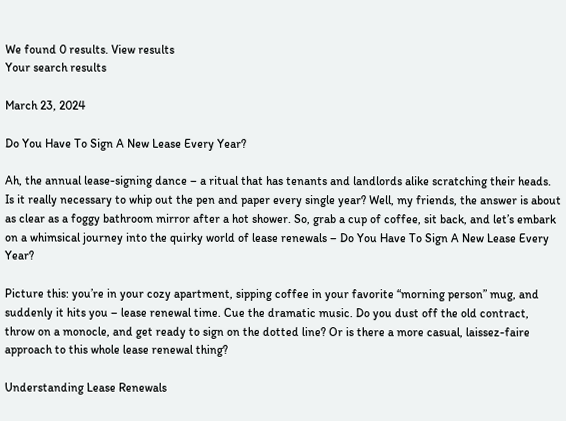We found 0 results. View results
Your search results

March 23, 2024

Do You Have To Sign A New Lease Every Year?

Ah, the annual lease-signing dance – a ritual that has tenants and landlords alike scratching their heads. Is it really necessary to whip out the pen and paper every single year? Well, my friends, the answer is about as clear as a foggy bathroom mirror after a hot shower. So, grab a cup of coffee, sit back, and let’s embark on a whimsical journey into the quirky world of lease renewals – Do You Have To Sign A New Lease Every Year?

Picture this: you’re in your cozy apartment, sipping coffee in your favorite “morning person” mug, and suddenly it hits you – lease renewal time. Cue the dramatic music. Do you dust off the old contract, throw on a monocle, and get ready to sign on the dotted line? Or is there a more casual, laissez-faire approach to this whole lease renewal thing?

Understanding Lease Renewals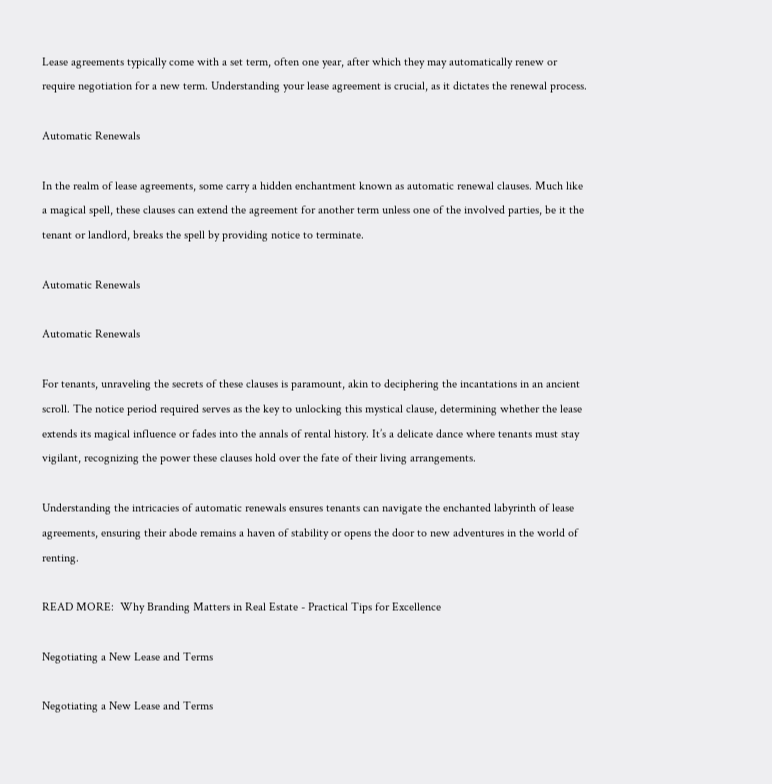Lease agreements typically come with a set term, often one year, after which they may automatically renew or require negotiation for a new term. Understanding your lease agreement is crucial, as it dictates the renewal process.

Automatic Renewals

In the realm of lease agreements, some carry a hidden enchantment known as automatic renewal clauses. Much like a magical spell, these clauses can extend the agreement for another term unless one of the involved parties, be it the tenant or landlord, breaks the spell by providing notice to terminate.

Automatic Renewals

Automatic Renewals

For tenants, unraveling the secrets of these clauses is paramount, akin to deciphering the incantations in an ancient scroll. The notice period required serves as the key to unlocking this mystical clause, determining whether the lease extends its magical influence or fades into the annals of rental history. It’s a delicate dance where tenants must stay vigilant, recognizing the power these clauses hold over the fate of their living arrangements.

Understanding the intricacies of automatic renewals ensures tenants can navigate the enchanted labyrinth of lease agreements, ensuring their abode remains a haven of stability or opens the door to new adventures in the world of renting.

READ MORE:  Why Branding Matters in Real Estate - Practical Tips for Excellence

Negotiating a New Lease and Terms

Negotiating a New Lease and Terms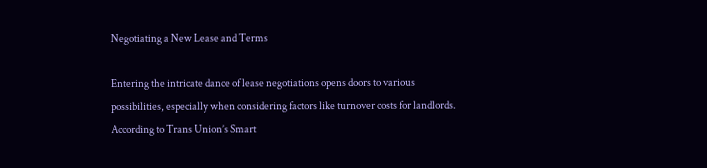Negotiating a New Lease and Terms

Entering the intricate dance of lease negotiations opens doors to various possibilities, especially when considering factors like turnover costs for landlords. According to Trans Union’s Smart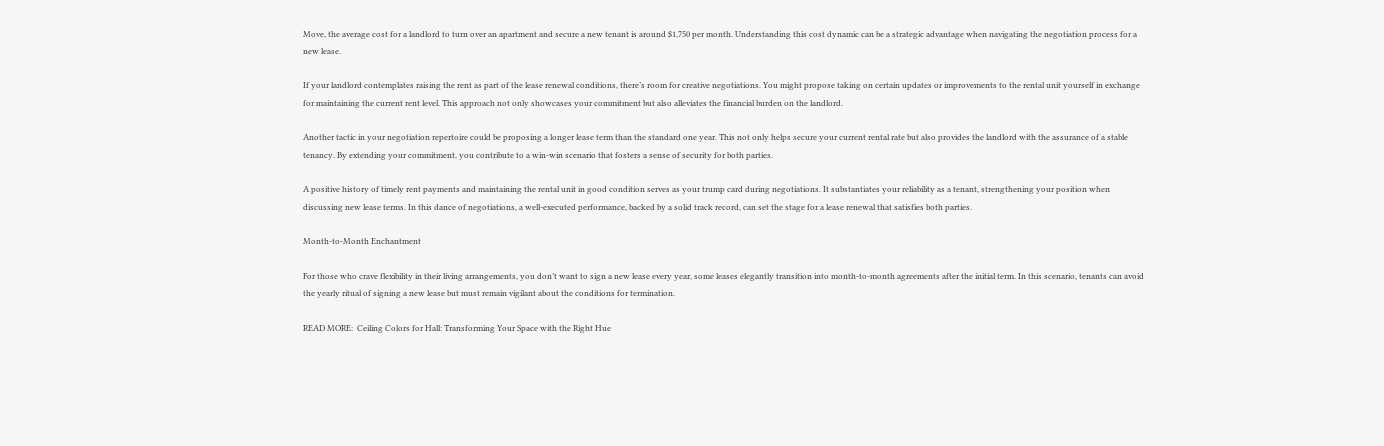Move, the average cost for a landlord to turn over an apartment and secure a new tenant is around $1,750 per month. Understanding this cost dynamic can be a strategic advantage when navigating the negotiation process for a new lease.

If your landlord contemplates raising the rent as part of the lease renewal conditions, there’s room for creative negotiations. You might propose taking on certain updates or improvements to the rental unit yourself in exchange for maintaining the current rent level. This approach not only showcases your commitment but also alleviates the financial burden on the landlord.

Another tactic in your negotiation repertoire could be proposing a longer lease term than the standard one year. This not only helps secure your current rental rate but also provides the landlord with the assurance of a stable tenancy. By extending your commitment, you contribute to a win-win scenario that fosters a sense of security for both parties.

A positive history of timely rent payments and maintaining the rental unit in good condition serves as your trump card during negotiations. It substantiates your reliability as a tenant, strengthening your position when discussing new lease terms. In this dance of negotiations, a well-executed performance, backed by a solid track record, can set the stage for a lease renewal that satisfies both parties.

Month-to-Month Enchantment

For those who crave flexibility in their living arrangements, you don’t want to sign a new lease every year, some leases elegantly transition into month-to-month agreements after the initial term. In this scenario, tenants can avoid the yearly ritual of signing a new lease but must remain vigilant about the conditions for termination.

READ MORE:  Ceiling Colors for Hall: Transforming Your Space with the Right Hue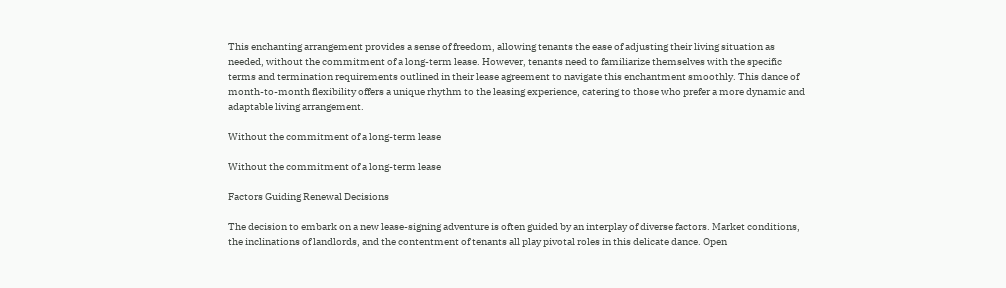This enchanting arrangement provides a sense of freedom, allowing tenants the ease of adjusting their living situation as needed, without the commitment of a long-term lease. However, tenants need to familiarize themselves with the specific terms and termination requirements outlined in their lease agreement to navigate this enchantment smoothly. This dance of month-to-month flexibility offers a unique rhythm to the leasing experience, catering to those who prefer a more dynamic and adaptable living arrangement.

Without the commitment of a long-term lease

Without the commitment of a long-term lease

Factors Guiding Renewal Decisions

The decision to embark on a new lease-signing adventure is often guided by an interplay of diverse factors. Market conditions, the inclinations of landlords, and the contentment of tenants all play pivotal roles in this delicate dance. Open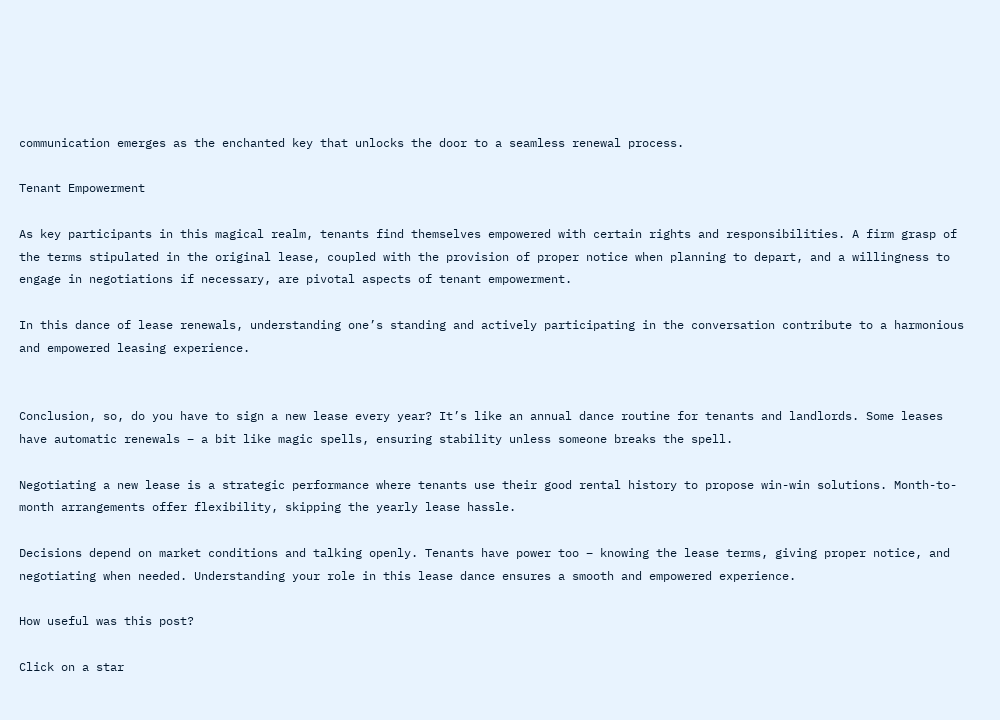communication emerges as the enchanted key that unlocks the door to a seamless renewal process.

Tenant Empowerment

As key participants in this magical realm, tenants find themselves empowered with certain rights and responsibilities. A firm grasp of the terms stipulated in the original lease, coupled with the provision of proper notice when planning to depart, and a willingness to engage in negotiations if necessary, are pivotal aspects of tenant empowerment.

In this dance of lease renewals, understanding one’s standing and actively participating in the conversation contribute to a harmonious and empowered leasing experience.


Conclusion, so, do you have to sign a new lease every year? It’s like an annual dance routine for tenants and landlords. Some leases have automatic renewals – a bit like magic spells, ensuring stability unless someone breaks the spell.

Negotiating a new lease is a strategic performance where tenants use their good rental history to propose win-win solutions. Month-to-month arrangements offer flexibility, skipping the yearly lease hassle.

Decisions depend on market conditions and talking openly. Tenants have power too – knowing the lease terms, giving proper notice, and negotiating when needed. Understanding your role in this lease dance ensures a smooth and empowered experience.

How useful was this post?

Click on a star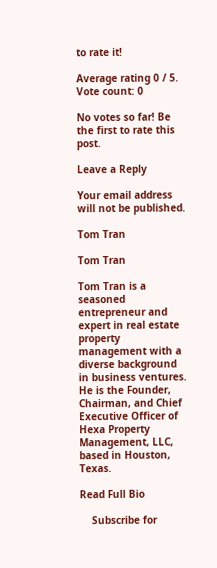to rate it!

Average rating 0 / 5. Vote count: 0

No votes so far! Be the first to rate this post.

Leave a Reply

Your email address will not be published.

Tom Tran

Tom Tran

Tom Tran is a seasoned entrepreneur and expert in real estate property management with a diverse background in business ventures. He is the Founder, Chairman, and Chief Executive Officer of Hexa Property Management, LLC, based in Houston, Texas.

Read Full Bio

    Subscribe for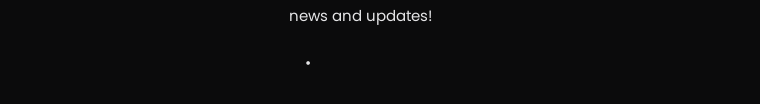news and updates!

    •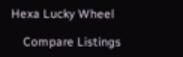Hexa Lucky Wheel

    Compare Listings